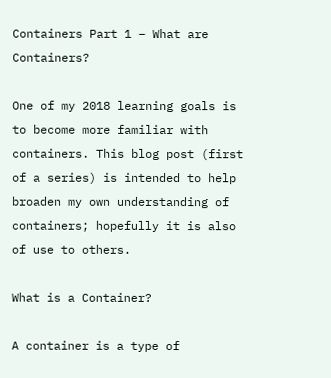Containers Part 1 – What are Containers?

One of my 2018 learning goals is to become more familiar with containers. This blog post (first of a series) is intended to help broaden my own understanding of containers; hopefully it is also of use to others.

What is a Container?

A container is a type of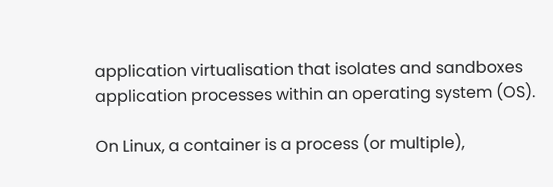application virtualisation that isolates and sandboxes application processes within an operating system (OS).

On Linux, a container is a process (or multiple),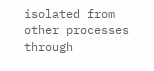isolated from other processes through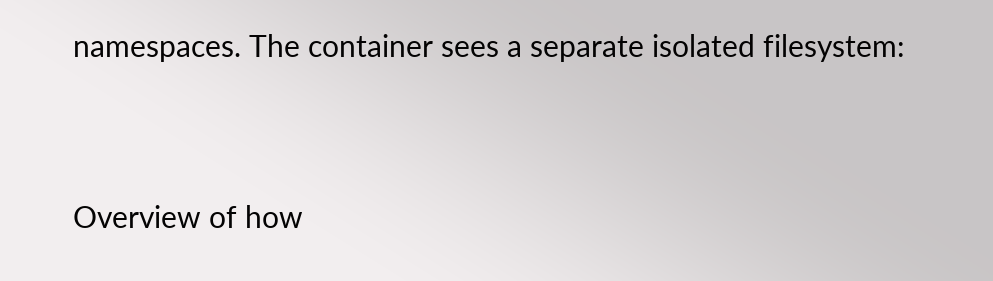namespaces. The container sees a separate isolated filesystem:


Overview of how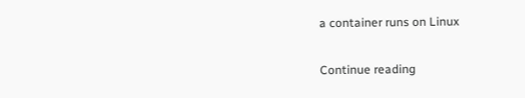a container runs on Linux

Continue reading